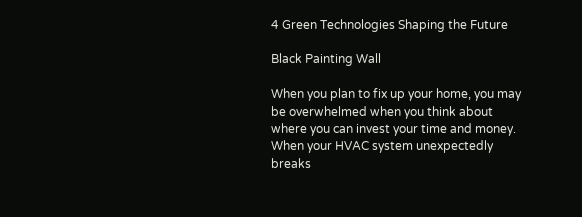4 Green Technologies Shaping the Future

Black Painting Wall

When you plan to fix up your home, you may be overwhelmed when you think about where you can invest your time and money. When your HVAC system unexpectedly breaks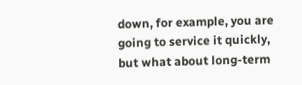down, for example, you are going to service it quickly, but what about long-term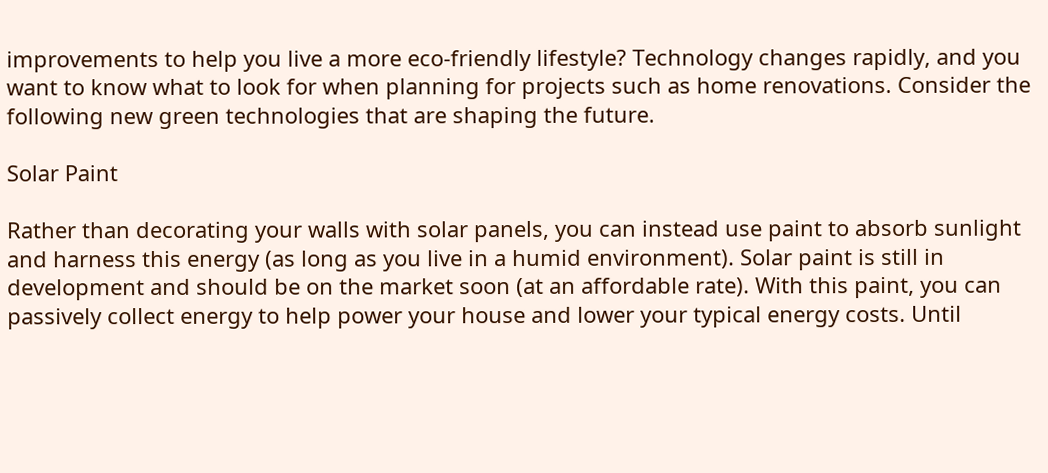improvements to help you live a more eco-friendly lifestyle? Technology changes rapidly, and you want to know what to look for when planning for projects such as home renovations. Consider the following new green technologies that are shaping the future.

Solar Paint

Rather than decorating your walls with solar panels, you can instead use paint to absorb sunlight and harness this energy (as long as you live in a humid environment). Solar paint is still in development and should be on the market soon (at an affordable rate). With this paint, you can passively collect energy to help power your house and lower your typical energy costs. Until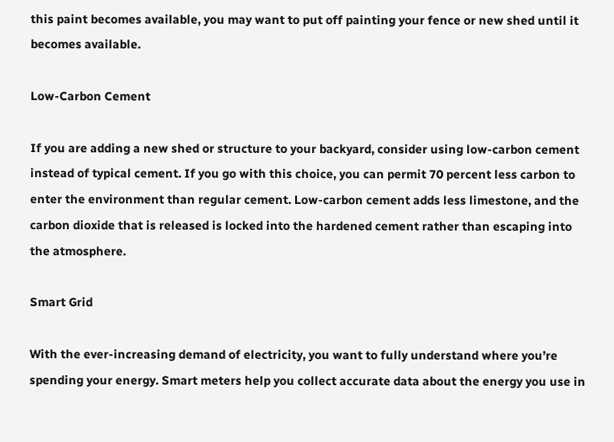this paint becomes available, you may want to put off painting your fence or new shed until it becomes available.

Low-Carbon Cement

If you are adding a new shed or structure to your backyard, consider using low-carbon cement instead of typical cement. If you go with this choice, you can permit 70 percent less carbon to enter the environment than regular cement. Low-carbon cement adds less limestone, and the carbon dioxide that is released is locked into the hardened cement rather than escaping into the atmosphere.

Smart Grid

With the ever-increasing demand of electricity, you want to fully understand where you’re spending your energy. Smart meters help you collect accurate data about the energy you use in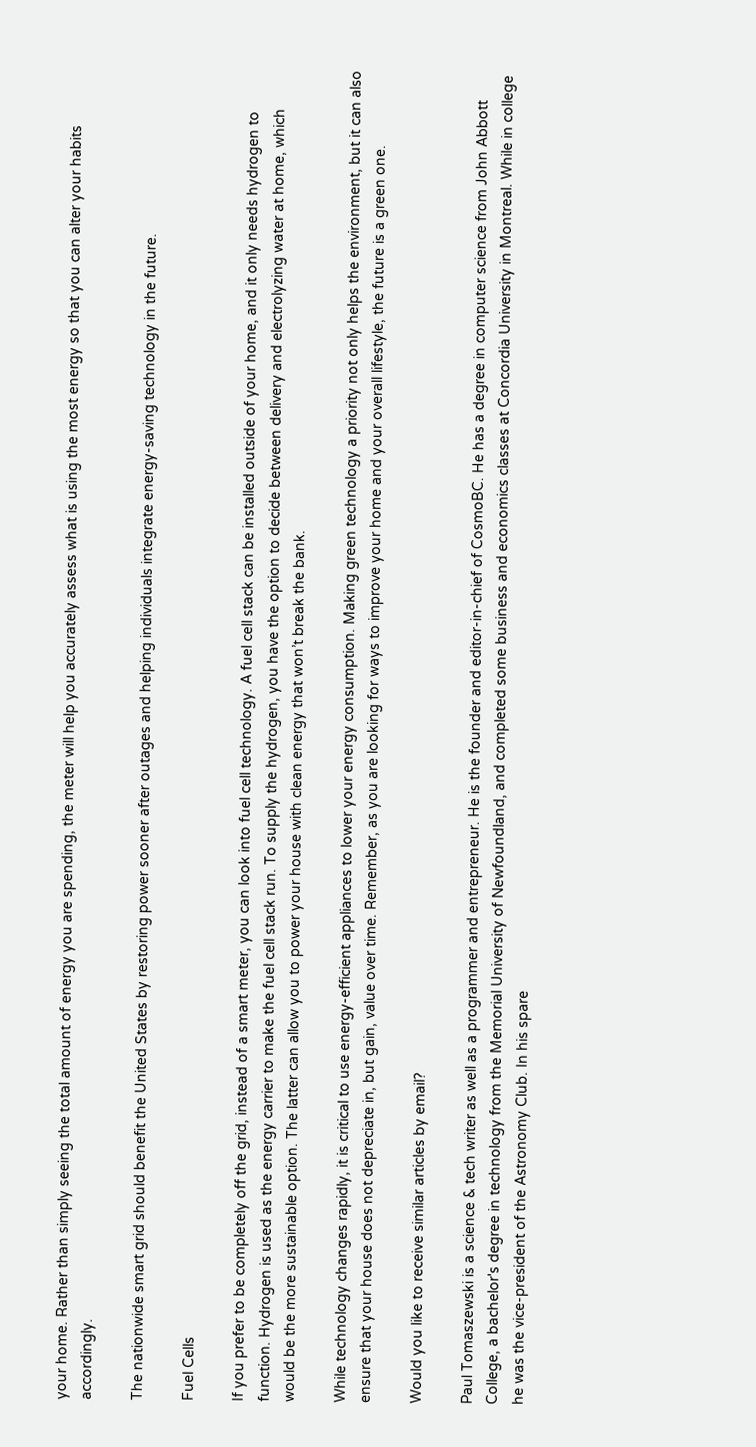your home. Rather than simply seeing the total amount of energy you are spending, the meter will help you accurately assess what is using the most energy so that you can alter your habits accordingly.

The nationwide smart grid should benefit the United States by restoring power sooner after outages and helping individuals integrate energy-saving technology in the future.

Fuel Cells

If you prefer to be completely off the grid, instead of a smart meter, you can look into fuel cell technology. A fuel cell stack can be installed outside of your home, and it only needs hydrogen to function. Hydrogen is used as the energy carrier to make the fuel cell stack run. To supply the hydrogen, you have the option to decide between delivery and electrolyzing water at home, which would be the more sustainable option. The latter can allow you to power your house with clean energy that won’t break the bank.

While technology changes rapidly, it is critical to use energy-efficient appliances to lower your energy consumption. Making green technology a priority not only helps the environment, but it can also ensure that your house does not depreciate in, but gain, value over time. Remember, as you are looking for ways to improve your home and your overall lifestyle, the future is a green one.

Would you like to receive similar articles by email?

Paul Tomaszewski is a science & tech writer as well as a programmer and entrepreneur. He is the founder and editor-in-chief of CosmoBC. He has a degree in computer science from John Abbott College, a bachelor's degree in technology from the Memorial University of Newfoundland, and completed some business and economics classes at Concordia University in Montreal. While in college he was the vice-president of the Astronomy Club. In his spare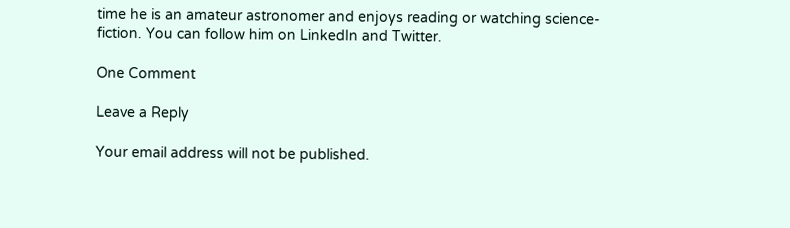time he is an amateur astronomer and enjoys reading or watching science-fiction. You can follow him on LinkedIn and Twitter.

One Comment

Leave a Reply

Your email address will not be published.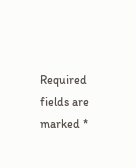Required fields are marked *